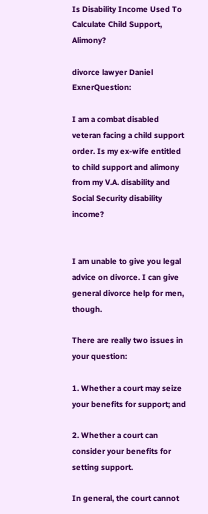Is Disability Income Used To Calculate Child Support, Alimony?

divorce lawyer Daniel ExnerQuestion:

I am a combat disabled veteran facing a child support order. Is my ex-wife entitled to child support and alimony from my V.A. disability and Social Security disability income?


I am unable to give you legal advice on divorce. I can give general divorce help for men, though.

There are really two issues in your question:

1. Whether a court may seize your benefits for support; and

2. Whether a court can consider your benefits for setting support.

In general, the court cannot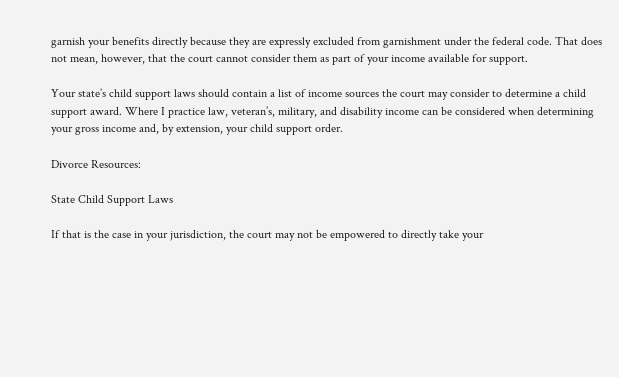garnish your benefits directly because they are expressly excluded from garnishment under the federal code. That does not mean, however, that the court cannot consider them as part of your income available for support.

Your state’s child support laws should contain a list of income sources the court may consider to determine a child support award. Where I practice law, veteran’s, military, and disability income can be considered when determining your gross income and, by extension, your child support order.

Divorce Resources:

State Child Support Laws

If that is the case in your jurisdiction, the court may not be empowered to directly take your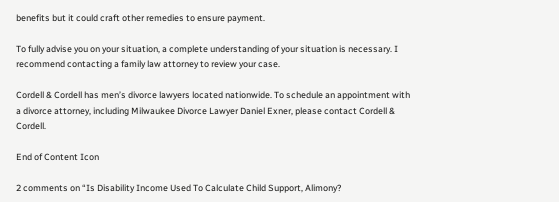benefits but it could craft other remedies to ensure payment.

To fully advise you on your situation, a complete understanding of your situation is necessary. I recommend contacting a family law attorney to review your case.

Cordell & Cordell has men’s divorce lawyers located nationwide. To schedule an appointment with a divorce attorney, including Milwaukee Divorce Lawyer Daniel Exner, please contact Cordell & Cordell.

End of Content Icon

2 comments on “Is Disability Income Used To Calculate Child Support, Alimony?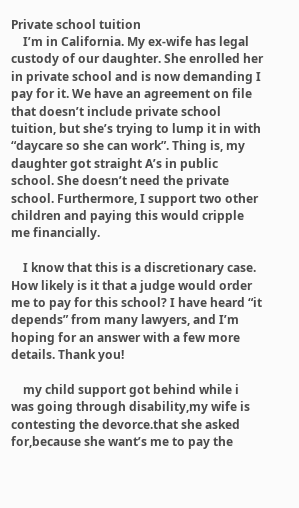Private school tuition
    I’m in California. My ex-wife has legal custody of our daughter. She enrolled her in private school and is now demanding I pay for it. We have an agreement on file that doesn’t include private school tuition, but she’s trying to lump it in with “daycare so she can work”. Thing is, my daughter got straight A’s in public school. She doesn’t need the private school. Furthermore, I support two other children and paying this would cripple me financially.

    I know that this is a discretionary case. How likely is it that a judge would order me to pay for this school? I have heard “it depends” from many lawyers, and I’m hoping for an answer with a few more details. Thank you!

    my child support got behind while i was going through disability,my wife is contesting the devorce.that she asked for,because she want’s me to pay the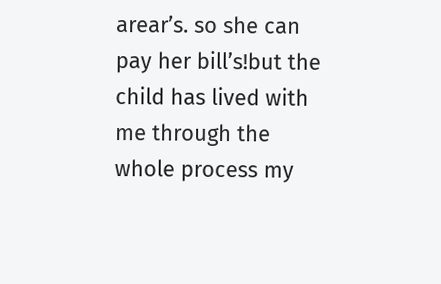arear’s. so she can pay her bill’s!but the child has lived with me through the whole process my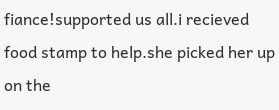fiance!supported us all.i recieved food stamp to help.she picked her up on the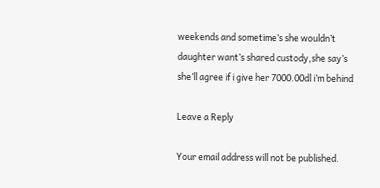weekends and sometime’s she wouldn’t daughter want’s shared custody,she say’s she’ll agree if i give her 7000.00dl i’m behind

Leave a Reply

Your email address will not be published.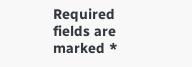Required fields are marked *